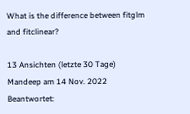What is the difference between fitglm and fitclinear?

13 Ansichten (letzte 30 Tage)
Mandeep am 14 Nov. 2022
Beantwortet: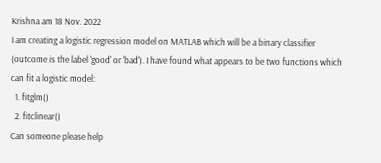Krishna am 18 Nov. 2022
I am creating a logistic regression model on MATLAB which will be a binary classifier (outcome is the label 'good' or 'bad'). I have found what appears to be two functions which can fit a logistic model:
  1. fitglm()
  2. fitclinear()
Can someone please help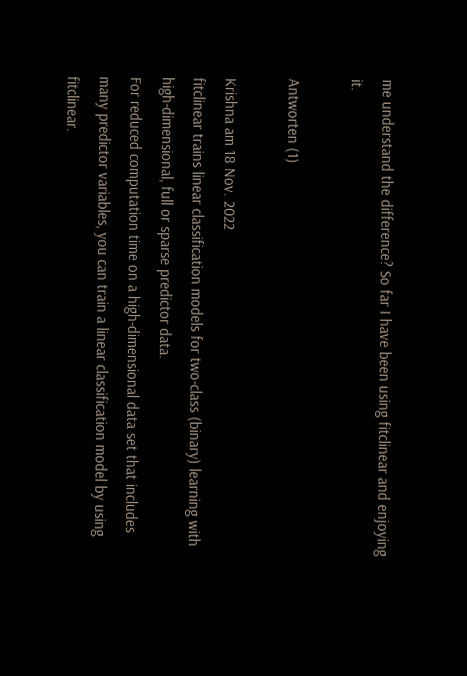me understand the difference? So far I have been using fitclinear and enjoying it.

Antworten (1)

Krishna am 18 Nov. 2022
fitclinear trains linear classification models for two-class (binary) learning with high-dimensional, full or sparse predictor data.
For reduced computation time on a high-dimensional data set that includes many predictor variables, you can train a linear classification model by using fitclinear.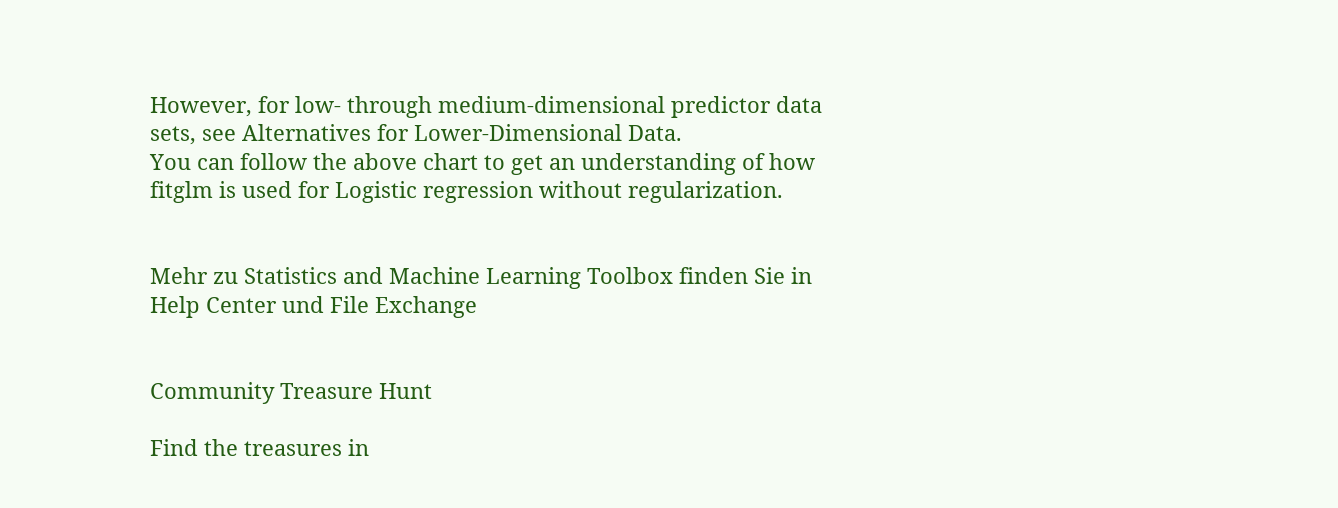However, for low- through medium-dimensional predictor data sets, see Alternatives for Lower-Dimensional Data.
You can follow the above chart to get an understanding of how fitglm is used for Logistic regression without regularization.


Mehr zu Statistics and Machine Learning Toolbox finden Sie in Help Center und File Exchange


Community Treasure Hunt

Find the treasures in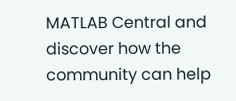MATLAB Central and discover how the community can help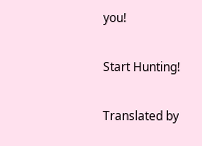you!

Start Hunting!

Translated by